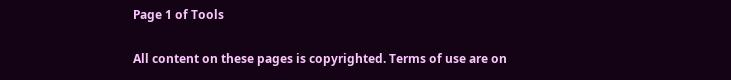Page 1 of Tools

All content on these pages is copyrighted. Terms of use are on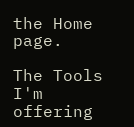the Home page.

The Tools I'm offering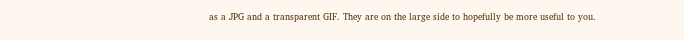as a JPG and a transparent GIF. They are on the large side to hopefully be more useful to you.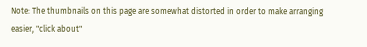Note: The thumbnails on this page are somewhat distorted in order to make arranging easier, "click about"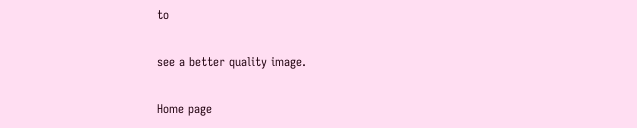to

see a better quality image.

Home page